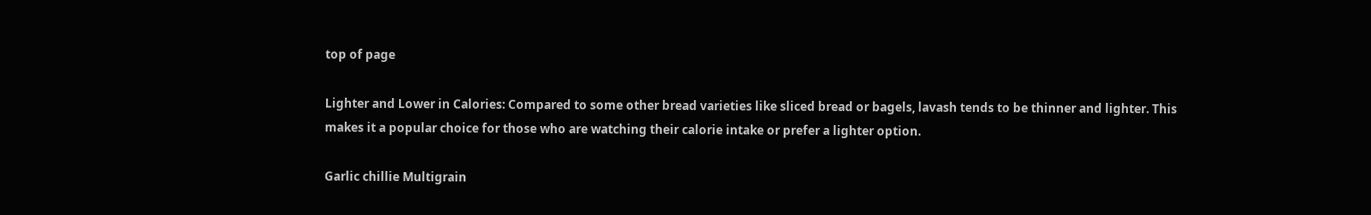top of page

Lighter and Lower in Calories: Compared to some other bread varieties like sliced bread or bagels, lavash tends to be thinner and lighter. This makes it a popular choice for those who are watching their calorie intake or prefer a lighter option.

Garlic chillie Multigrain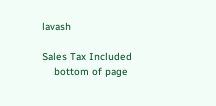lavash

Sales Tax Included
    bottom of page